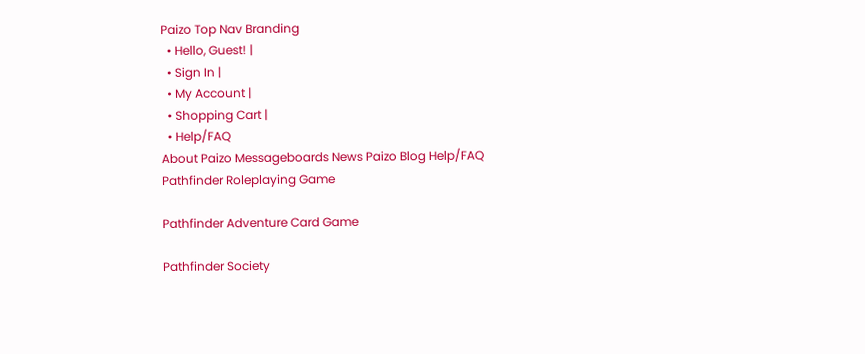Paizo Top Nav Branding
  • Hello, Guest! |
  • Sign In |
  • My Account |
  • Shopping Cart |
  • Help/FAQ
About Paizo Messageboards News Paizo Blog Help/FAQ
Pathfinder Roleplaying Game

Pathfinder Adventure Card Game

Pathfinder Society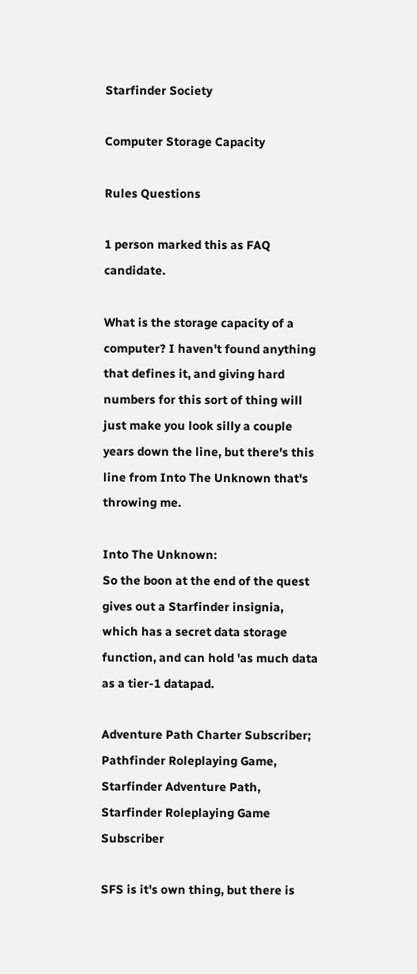Starfinder Society

Computer Storage Capacity

Rules Questions

1 person marked this as FAQ candidate.

What is the storage capacity of a computer? I haven't found anything that defines it, and giving hard numbers for this sort of thing will just make you look silly a couple years down the line, but there's this line from Into The Unknown that's throwing me.

Into The Unknown:
So the boon at the end of the quest gives out a Starfinder insignia, which has a secret data storage function, and can hold 'as much data as a tier-1 datapad.

Adventure Path Charter Subscriber; Pathfinder Roleplaying Game, Starfinder Adventure Path, Starfinder Roleplaying Game Subscriber

SFS is it's own thing, but there is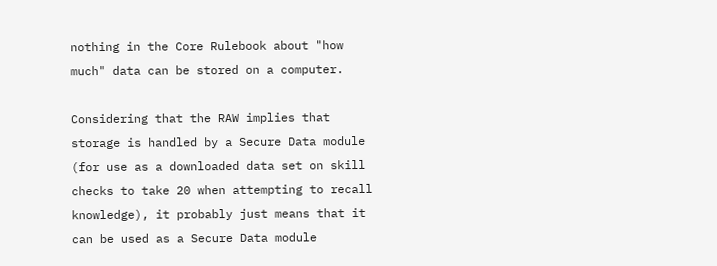nothing in the Core Rulebook about "how much" data can be stored on a computer.

Considering that the RAW implies that storage is handled by a Secure Data module (for use as a downloaded data set on skill checks to take 20 when attempting to recall knowledge), it probably just means that it can be used as a Secure Data module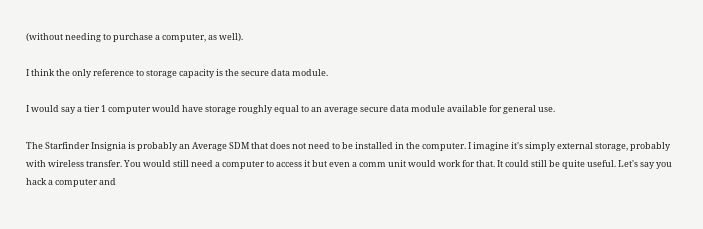(without needing to purchase a computer, as well).

I think the only reference to storage capacity is the secure data module.

I would say a tier 1 computer would have storage roughly equal to an average secure data module available for general use.

The Starfinder Insignia is probably an Average SDM that does not need to be installed in the computer. I imagine it's simply external storage, probably with wireless transfer. You would still need a computer to access it but even a comm unit would work for that. It could still be quite useful. Let's say you hack a computer and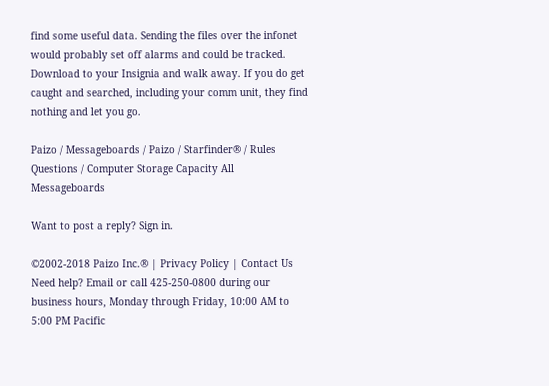find some useful data. Sending the files over the infonet would probably set off alarms and could be tracked. Download to your Insignia and walk away. If you do get caught and searched, including your comm unit, they find nothing and let you go.

Paizo / Messageboards / Paizo / Starfinder® / Rules Questions / Computer Storage Capacity All Messageboards

Want to post a reply? Sign in.

©2002-2018 Paizo Inc.® | Privacy Policy | Contact Us
Need help? Email or call 425-250-0800 during our business hours, Monday through Friday, 10:00 AM to 5:00 PM Pacific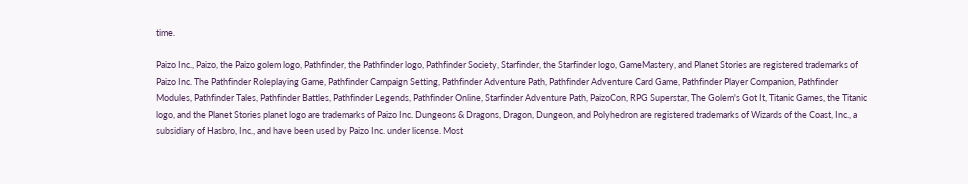time.

Paizo Inc., Paizo, the Paizo golem logo, Pathfinder, the Pathfinder logo, Pathfinder Society, Starfinder, the Starfinder logo, GameMastery, and Planet Stories are registered trademarks of Paizo Inc. The Pathfinder Roleplaying Game, Pathfinder Campaign Setting, Pathfinder Adventure Path, Pathfinder Adventure Card Game, Pathfinder Player Companion, Pathfinder Modules, Pathfinder Tales, Pathfinder Battles, Pathfinder Legends, Pathfinder Online, Starfinder Adventure Path, PaizoCon, RPG Superstar, The Golem's Got It, Titanic Games, the Titanic logo, and the Planet Stories planet logo are trademarks of Paizo Inc. Dungeons & Dragons, Dragon, Dungeon, and Polyhedron are registered trademarks of Wizards of the Coast, Inc., a subsidiary of Hasbro, Inc., and have been used by Paizo Inc. under license. Most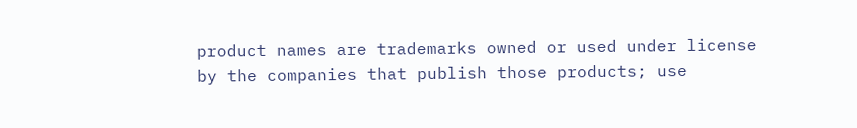product names are trademarks owned or used under license by the companies that publish those products; use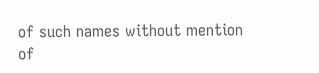of such names without mention of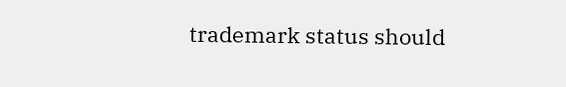trademark status should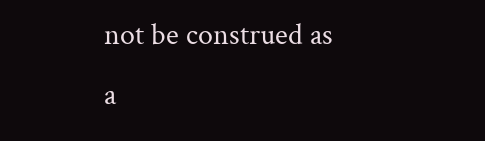not be construed as a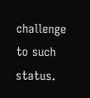challenge to such status.